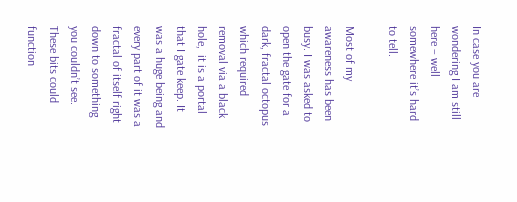In case you are wondering I am still here – well somewhere it’s hard to tell.

Most of my awareness has been busy. I was asked to open the gate for a dark, fractal octopus which required removal via a black hole,  it is a portal that I gate keep. It was a huge being and every part of it was a fractal of itself right down to something you couldn’t see. These bits could function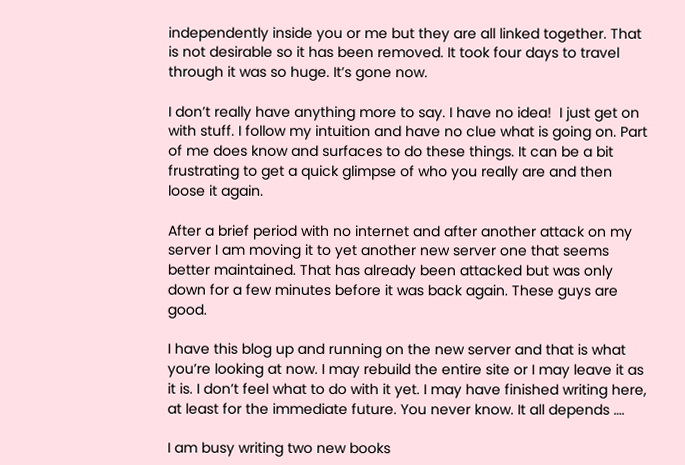independently inside you or me but they are all linked together. That is not desirable so it has been removed. It took four days to travel through it was so huge. It’s gone now.

I don’t really have anything more to say. I have no idea!  I just get on with stuff. I follow my intuition and have no clue what is going on. Part of me does know and surfaces to do these things. It can be a bit frustrating to get a quick glimpse of who you really are and then loose it again.

After a brief period with no internet and after another attack on my server I am moving it to yet another new server one that seems better maintained. That has already been attacked but was only down for a few minutes before it was back again. These guys are good.

I have this blog up and running on the new server and that is what you’re looking at now. I may rebuild the entire site or I may leave it as it is. I don’t feel what to do with it yet. I may have finished writing here, at least for the immediate future. You never know. It all depends ….

I am busy writing two new books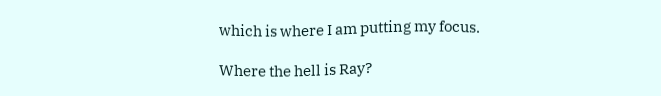which is where I am putting my focus.

Where the hell is Ray?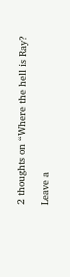2 thoughts on “Where the hell is Ray?

Leave a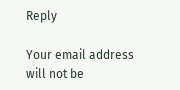Reply

Your email address will not be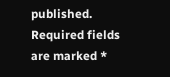published. Required fields are marked *